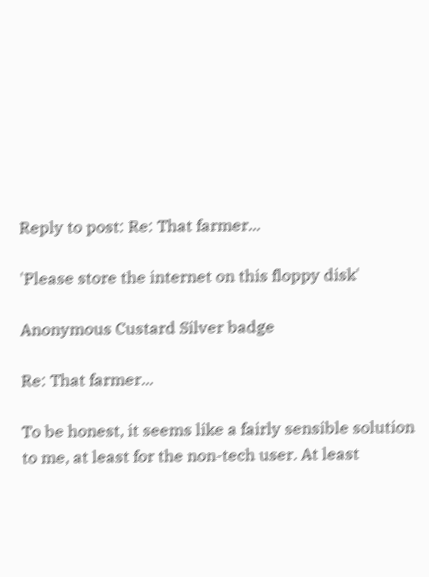Reply to post: Re: That farmer...

'Please store the internet on this floppy disk'

Anonymous Custard Silver badge

Re: That farmer...

To be honest, it seems like a fairly sensible solution to me, at least for the non-tech user. At least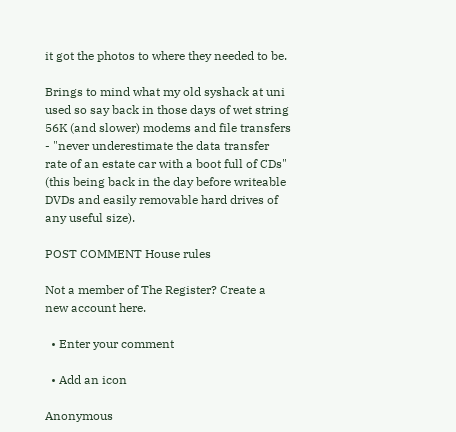it got the photos to where they needed to be.

Brings to mind what my old syshack at uni used so say back in those days of wet string 56K (and slower) modems and file transfers - "never underestimate the data transfer rate of an estate car with a boot full of CDs" (this being back in the day before writeable DVDs and easily removable hard drives of any useful size).

POST COMMENT House rules

Not a member of The Register? Create a new account here.

  • Enter your comment

  • Add an icon

Anonymous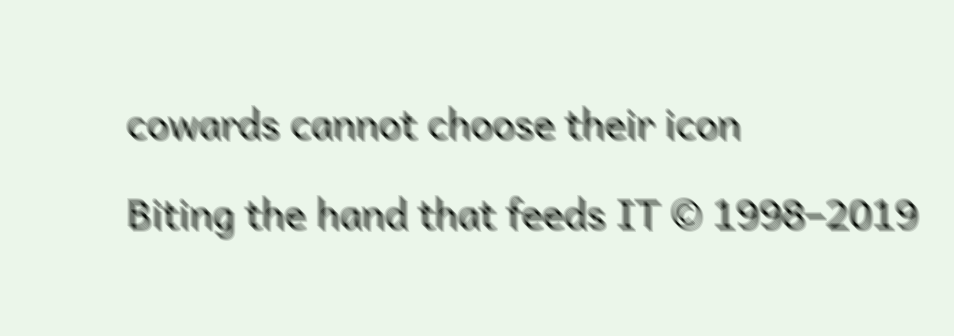cowards cannot choose their icon

Biting the hand that feeds IT © 1998–2019